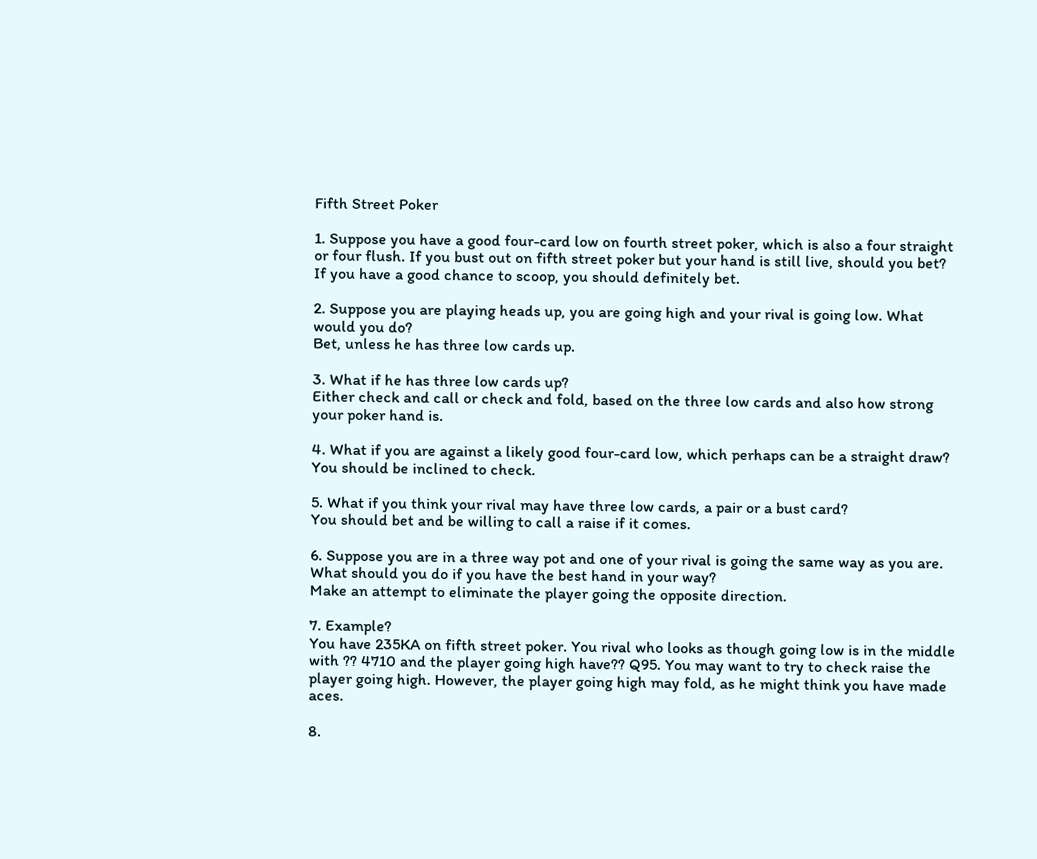Fifth Street Poker

1. Suppose you have a good four-card low on fourth street poker, which is also a four straight or four flush. If you bust out on fifth street poker but your hand is still live, should you bet?
If you have a good chance to scoop, you should definitely bet.

2. Suppose you are playing heads up, you are going high and your rival is going low. What would you do?
Bet, unless he has three low cards up.

3. What if he has three low cards up?
Either check and call or check and fold, based on the three low cards and also how strong your poker hand is.

4. What if you are against a likely good four-card low, which perhaps can be a straight draw?
You should be inclined to check.

5. What if you think your rival may have three low cards, a pair or a bust card?
You should bet and be willing to call a raise if it comes.

6. Suppose you are in a three way pot and one of your rival is going the same way as you are. What should you do if you have the best hand in your way?
Make an attempt to eliminate the player going the opposite direction.

7. Example?
You have 235KA on fifth street poker. You rival who looks as though going low is in the middle with ?? 4710 and the player going high have?? Q95. You may want to try to check raise the player going high. However, the player going high may fold, as he might think you have made aces.

8.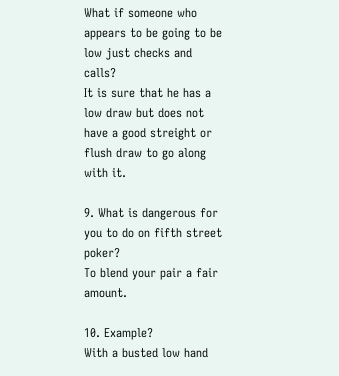What if someone who appears to be going to be low just checks and calls?
It is sure that he has a low draw but does not have a good streight or flush draw to go along with it.

9. What is dangerous for you to do on fifth street poker?
To blend your pair a fair amount.

10. Example?
With a busted low hand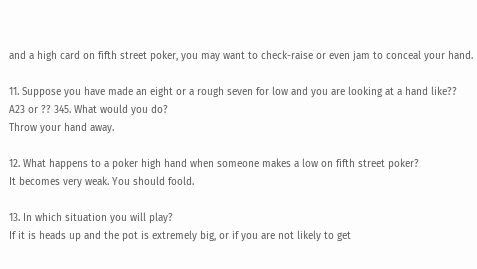and a high card on fifth street poker, you may want to check-raise or even jam to conceal your hand.

11. Suppose you have made an eight or a rough seven for low and you are looking at a hand like?? A23 or ?? 345. What would you do?
Throw your hand away.

12. What happens to a poker high hand when someone makes a low on fifth street poker?
It becomes very weak. You should foold.

13. In which situation you will play?
If it is heads up and the pot is extremely big, or if you are not likely to get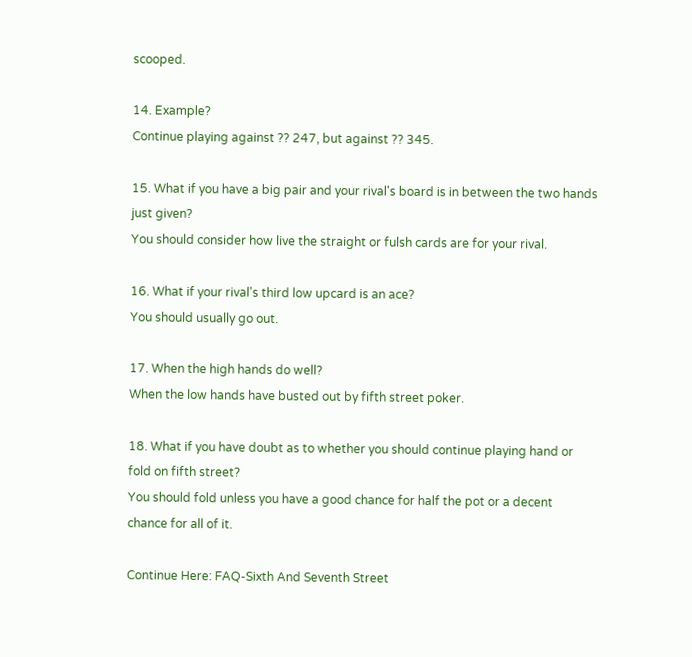scooped.

14. Example?
Continue playing against ?? 247, but against ?? 345.

15. What if you have a big pair and your rival's board is in between the two hands just given?
You should consider how live the straight or fulsh cards are for your rival.

16. What if your rival's third low upcard is an ace?
You should usually go out.

17. When the high hands do well?
When the low hands have busted out by fifth street poker.

18. What if you have doubt as to whether you should continue playing hand or fold on fifth street?
You should fold unless you have a good chance for half the pot or a decent chance for all of it.

Continue Here: FAQ-Sixth And Seventh Street